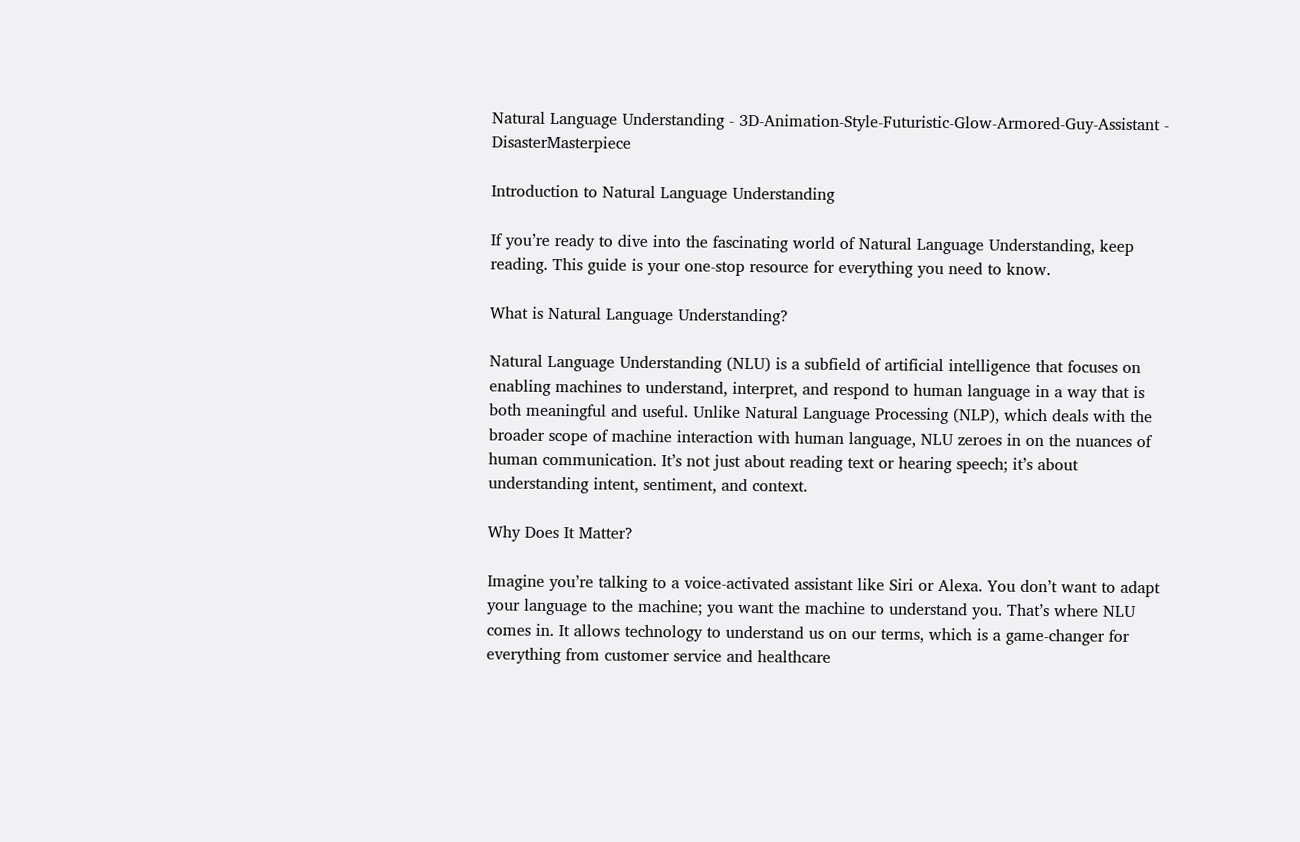Natural Language Understanding - 3D-Animation-Style-Futuristic-Glow-Armored-Guy-Assistant - DisasterMasterpiece

Introduction to Natural Language Understanding

If you’re ready to dive into the fascinating world of Natural Language Understanding, keep reading. This guide is your one-stop resource for everything you need to know.

What is Natural Language Understanding?

Natural Language Understanding (NLU) is a subfield of artificial intelligence that focuses on enabling machines to understand, interpret, and respond to human language in a way that is both meaningful and useful. Unlike Natural Language Processing (NLP), which deals with the broader scope of machine interaction with human language, NLU zeroes in on the nuances of human communication. It’s not just about reading text or hearing speech; it’s about understanding intent, sentiment, and context.

Why Does It Matter?

Imagine you’re talking to a voice-activated assistant like Siri or Alexa. You don’t want to adapt your language to the machine; you want the machine to understand you. That’s where NLU comes in. It allows technology to understand us on our terms, which is a game-changer for everything from customer service and healthcare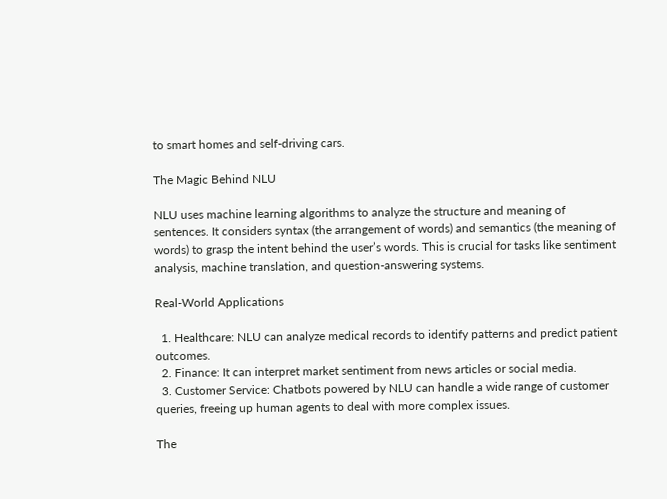to smart homes and self-driving cars.

The Magic Behind NLU

NLU uses machine learning algorithms to analyze the structure and meaning of sentences. It considers syntax (the arrangement of words) and semantics (the meaning of words) to grasp the intent behind the user’s words. This is crucial for tasks like sentiment analysis, machine translation, and question-answering systems.

Real-World Applications

  1. Healthcare: NLU can analyze medical records to identify patterns and predict patient outcomes.
  2. Finance: It can interpret market sentiment from news articles or social media.
  3. Customer Service: Chatbots powered by NLU can handle a wide range of customer queries, freeing up human agents to deal with more complex issues.

The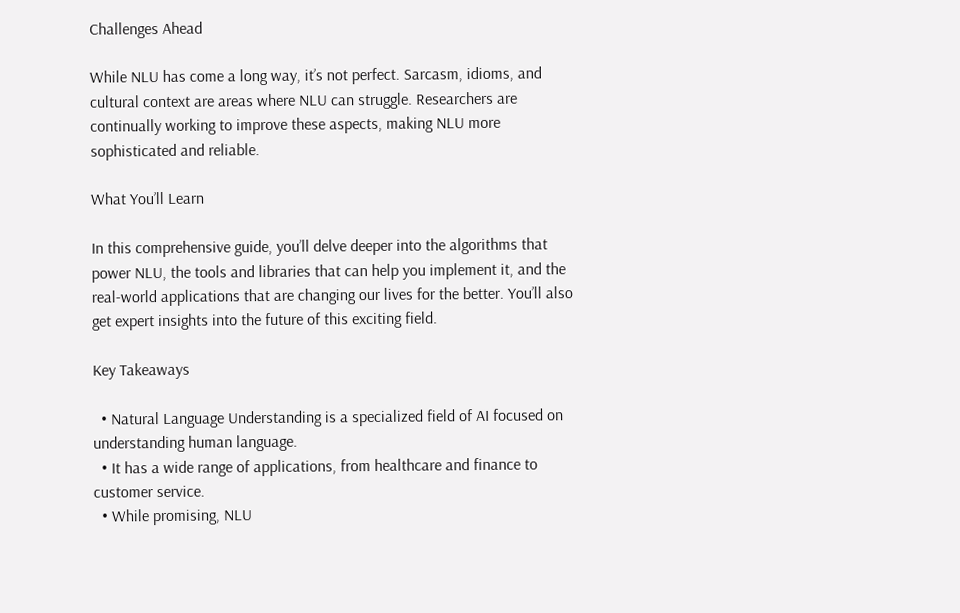Challenges Ahead

While NLU has come a long way, it’s not perfect. Sarcasm, idioms, and cultural context are areas where NLU can struggle. Researchers are continually working to improve these aspects, making NLU more sophisticated and reliable.

What You’ll Learn

In this comprehensive guide, you’ll delve deeper into the algorithms that power NLU, the tools and libraries that can help you implement it, and the real-world applications that are changing our lives for the better. You’ll also get expert insights into the future of this exciting field.

Key Takeaways

  • Natural Language Understanding is a specialized field of AI focused on understanding human language.
  • It has a wide range of applications, from healthcare and finance to customer service.
  • While promising, NLU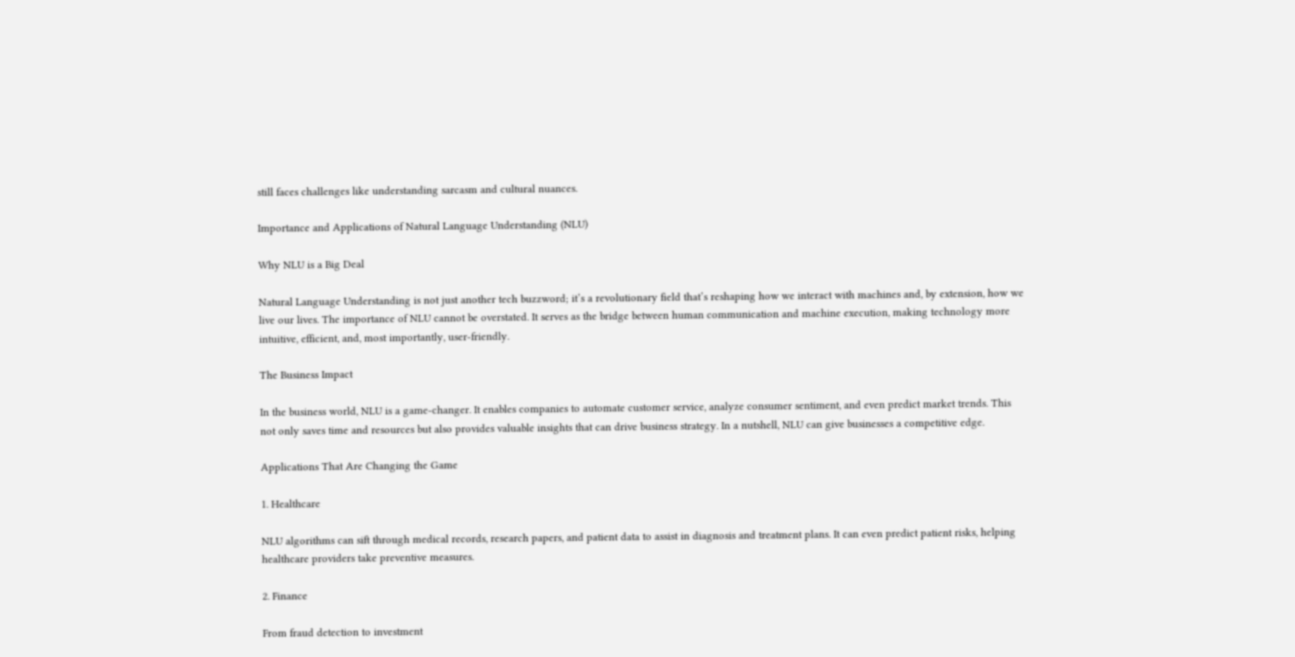still faces challenges like understanding sarcasm and cultural nuances.

Importance and Applications of Natural Language Understanding (NLU)

Why NLU is a Big Deal

Natural Language Understanding is not just another tech buzzword; it’s a revolutionary field that’s reshaping how we interact with machines and, by extension, how we live our lives. The importance of NLU cannot be overstated. It serves as the bridge between human communication and machine execution, making technology more intuitive, efficient, and, most importantly, user-friendly.

The Business Impact

In the business world, NLU is a game-changer. It enables companies to automate customer service, analyze consumer sentiment, and even predict market trends. This not only saves time and resources but also provides valuable insights that can drive business strategy. In a nutshell, NLU can give businesses a competitive edge.

Applications That Are Changing the Game

1. Healthcare

NLU algorithms can sift through medical records, research papers, and patient data to assist in diagnosis and treatment plans. It can even predict patient risks, helping healthcare providers take preventive measures.

2. Finance

From fraud detection to investment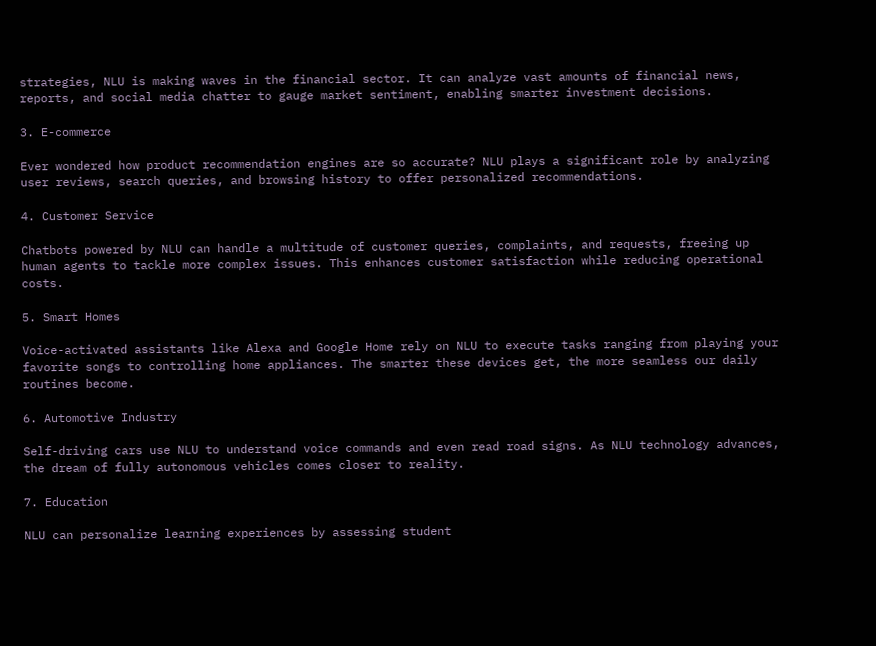strategies, NLU is making waves in the financial sector. It can analyze vast amounts of financial news, reports, and social media chatter to gauge market sentiment, enabling smarter investment decisions.

3. E-commerce

Ever wondered how product recommendation engines are so accurate? NLU plays a significant role by analyzing user reviews, search queries, and browsing history to offer personalized recommendations.

4. Customer Service

Chatbots powered by NLU can handle a multitude of customer queries, complaints, and requests, freeing up human agents to tackle more complex issues. This enhances customer satisfaction while reducing operational costs.

5. Smart Homes

Voice-activated assistants like Alexa and Google Home rely on NLU to execute tasks ranging from playing your favorite songs to controlling home appliances. The smarter these devices get, the more seamless our daily routines become.

6. Automotive Industry

Self-driving cars use NLU to understand voice commands and even read road signs. As NLU technology advances, the dream of fully autonomous vehicles comes closer to reality.

7. Education

NLU can personalize learning experiences by assessing student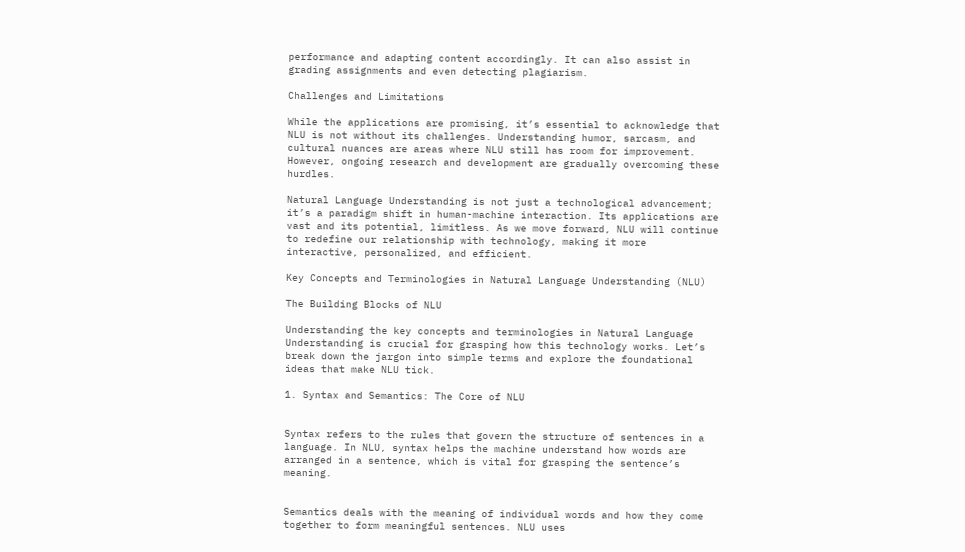performance and adapting content accordingly. It can also assist in grading assignments and even detecting plagiarism.

Challenges and Limitations

While the applications are promising, it’s essential to acknowledge that NLU is not without its challenges. Understanding humor, sarcasm, and cultural nuances are areas where NLU still has room for improvement. However, ongoing research and development are gradually overcoming these hurdles.

Natural Language Understanding is not just a technological advancement; it’s a paradigm shift in human-machine interaction. Its applications are vast and its potential, limitless. As we move forward, NLU will continue to redefine our relationship with technology, making it more interactive, personalized, and efficient.

Key Concepts and Terminologies in Natural Language Understanding (NLU)

The Building Blocks of NLU

Understanding the key concepts and terminologies in Natural Language Understanding is crucial for grasping how this technology works. Let’s break down the jargon into simple terms and explore the foundational ideas that make NLU tick.

1. Syntax and Semantics: The Core of NLU


Syntax refers to the rules that govern the structure of sentences in a language. In NLU, syntax helps the machine understand how words are arranged in a sentence, which is vital for grasping the sentence’s meaning.


Semantics deals with the meaning of individual words and how they come together to form meaningful sentences. NLU uses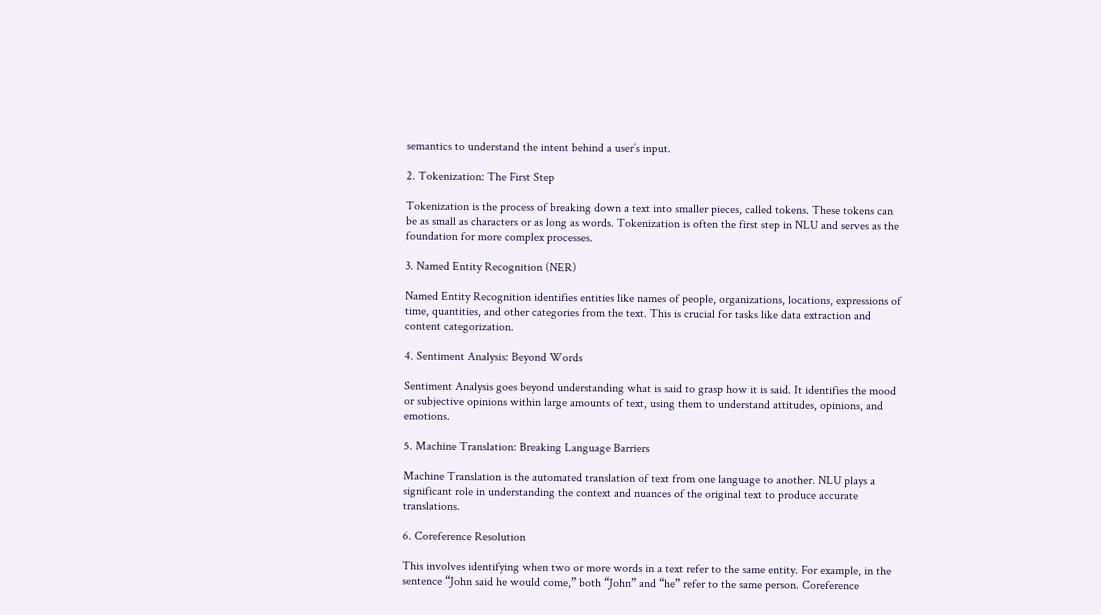semantics to understand the intent behind a user’s input.

2. Tokenization: The First Step

Tokenization is the process of breaking down a text into smaller pieces, called tokens. These tokens can be as small as characters or as long as words. Tokenization is often the first step in NLU and serves as the foundation for more complex processes.

3. Named Entity Recognition (NER)

Named Entity Recognition identifies entities like names of people, organizations, locations, expressions of time, quantities, and other categories from the text. This is crucial for tasks like data extraction and content categorization.

4. Sentiment Analysis: Beyond Words

Sentiment Analysis goes beyond understanding what is said to grasp how it is said. It identifies the mood or subjective opinions within large amounts of text, using them to understand attitudes, opinions, and emotions.

5. Machine Translation: Breaking Language Barriers

Machine Translation is the automated translation of text from one language to another. NLU plays a significant role in understanding the context and nuances of the original text to produce accurate translations.

6. Coreference Resolution

This involves identifying when two or more words in a text refer to the same entity. For example, in the sentence “John said he would come,” both “John” and “he” refer to the same person. Coreference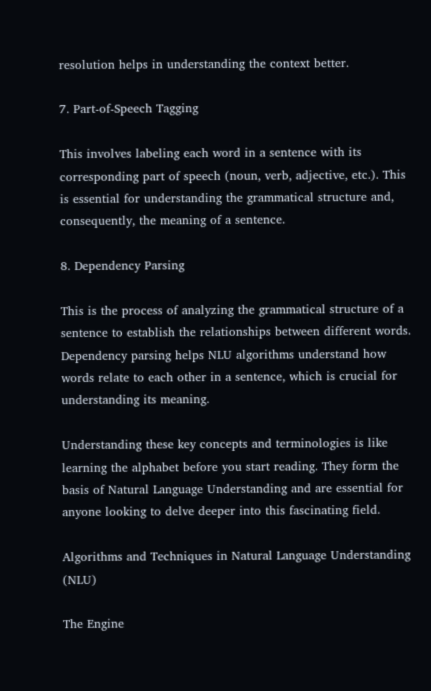resolution helps in understanding the context better.

7. Part-of-Speech Tagging

This involves labeling each word in a sentence with its corresponding part of speech (noun, verb, adjective, etc.). This is essential for understanding the grammatical structure and, consequently, the meaning of a sentence.

8. Dependency Parsing

This is the process of analyzing the grammatical structure of a sentence to establish the relationships between different words. Dependency parsing helps NLU algorithms understand how words relate to each other in a sentence, which is crucial for understanding its meaning.

Understanding these key concepts and terminologies is like learning the alphabet before you start reading. They form the basis of Natural Language Understanding and are essential for anyone looking to delve deeper into this fascinating field.

Algorithms and Techniques in Natural Language Understanding (NLU)

The Engine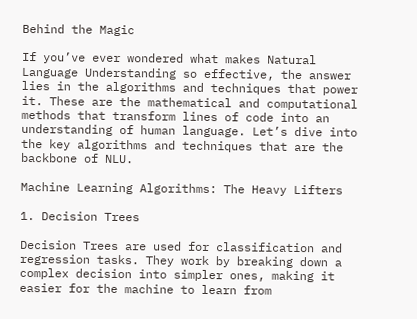Behind the Magic

If you’ve ever wondered what makes Natural Language Understanding so effective, the answer lies in the algorithms and techniques that power it. These are the mathematical and computational methods that transform lines of code into an understanding of human language. Let’s dive into the key algorithms and techniques that are the backbone of NLU.

Machine Learning Algorithms: The Heavy Lifters

1. Decision Trees

Decision Trees are used for classification and regression tasks. They work by breaking down a complex decision into simpler ones, making it easier for the machine to learn from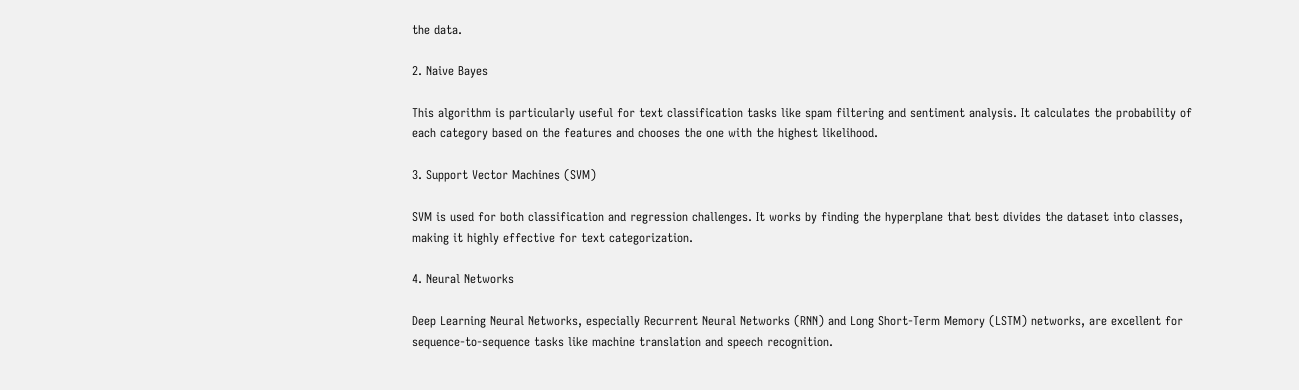the data.

2. Naive Bayes

This algorithm is particularly useful for text classification tasks like spam filtering and sentiment analysis. It calculates the probability of each category based on the features and chooses the one with the highest likelihood.

3. Support Vector Machines (SVM)

SVM is used for both classification and regression challenges. It works by finding the hyperplane that best divides the dataset into classes, making it highly effective for text categorization.

4. Neural Networks

Deep Learning Neural Networks, especially Recurrent Neural Networks (RNN) and Long Short-Term Memory (LSTM) networks, are excellent for sequence-to-sequence tasks like machine translation and speech recognition.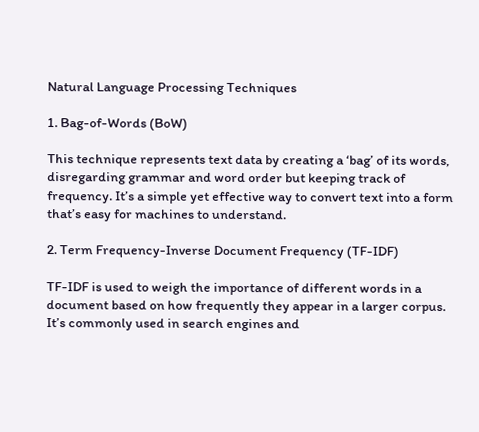Natural Language Processing Techniques

1. Bag-of-Words (BoW)

This technique represents text data by creating a ‘bag’ of its words, disregarding grammar and word order but keeping track of frequency. It’s a simple yet effective way to convert text into a form that’s easy for machines to understand.

2. Term Frequency-Inverse Document Frequency (TF-IDF)

TF-IDF is used to weigh the importance of different words in a document based on how frequently they appear in a larger corpus. It’s commonly used in search engines and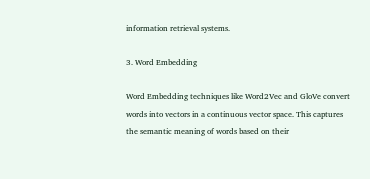information retrieval systems.

3. Word Embedding

Word Embedding techniques like Word2Vec and GloVe convert words into vectors in a continuous vector space. This captures the semantic meaning of words based on their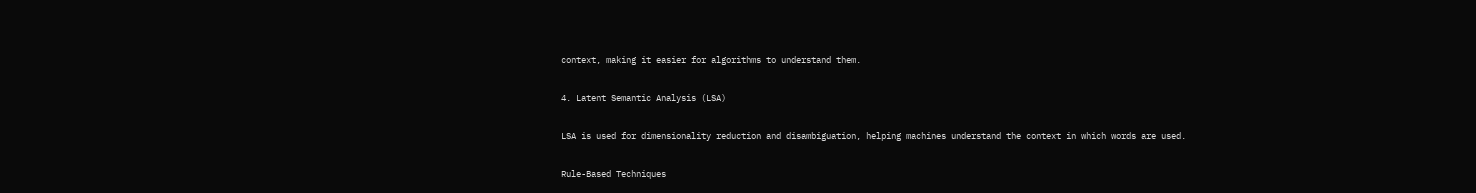context, making it easier for algorithms to understand them.

4. Latent Semantic Analysis (LSA)

LSA is used for dimensionality reduction and disambiguation, helping machines understand the context in which words are used.

Rule-Based Techniques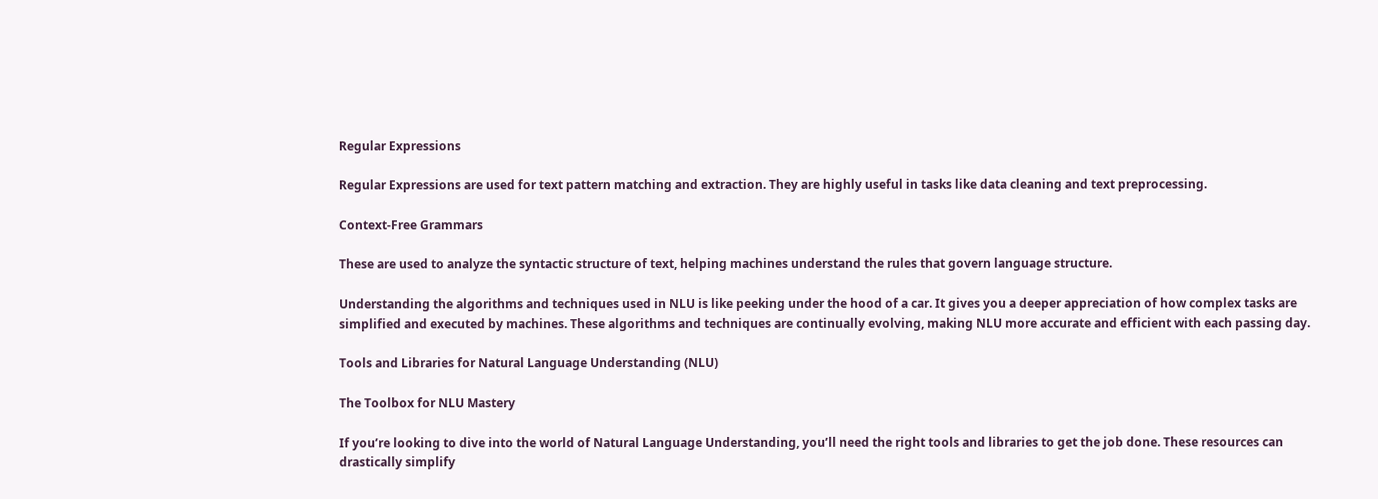Regular Expressions

Regular Expressions are used for text pattern matching and extraction. They are highly useful in tasks like data cleaning and text preprocessing.

Context-Free Grammars

These are used to analyze the syntactic structure of text, helping machines understand the rules that govern language structure.

Understanding the algorithms and techniques used in NLU is like peeking under the hood of a car. It gives you a deeper appreciation of how complex tasks are simplified and executed by machines. These algorithms and techniques are continually evolving, making NLU more accurate and efficient with each passing day.

Tools and Libraries for Natural Language Understanding (NLU)

The Toolbox for NLU Mastery

If you’re looking to dive into the world of Natural Language Understanding, you’ll need the right tools and libraries to get the job done. These resources can drastically simplify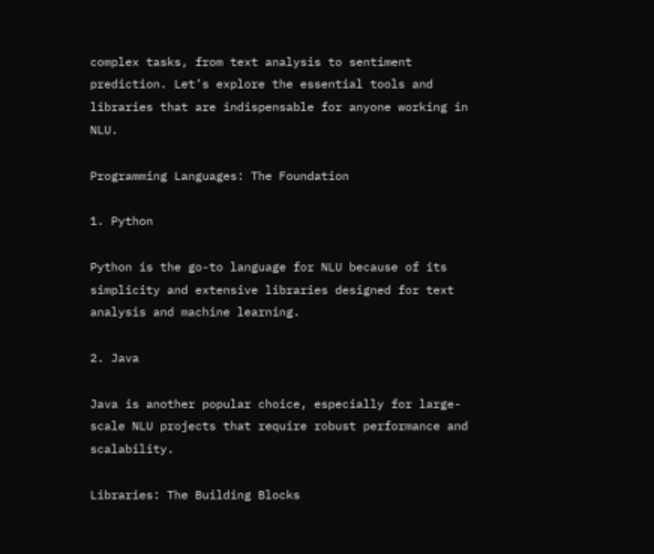complex tasks, from text analysis to sentiment prediction. Let’s explore the essential tools and libraries that are indispensable for anyone working in NLU.

Programming Languages: The Foundation

1. Python

Python is the go-to language for NLU because of its simplicity and extensive libraries designed for text analysis and machine learning.

2. Java

Java is another popular choice, especially for large-scale NLU projects that require robust performance and scalability.

Libraries: The Building Blocks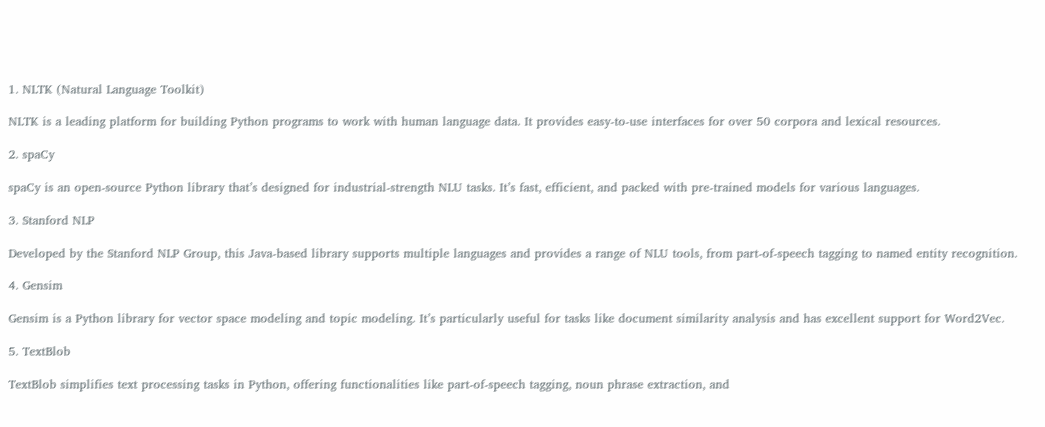1. NLTK (Natural Language Toolkit)

NLTK is a leading platform for building Python programs to work with human language data. It provides easy-to-use interfaces for over 50 corpora and lexical resources.

2. spaCy

spaCy is an open-source Python library that’s designed for industrial-strength NLU tasks. It’s fast, efficient, and packed with pre-trained models for various languages.

3. Stanford NLP

Developed by the Stanford NLP Group, this Java-based library supports multiple languages and provides a range of NLU tools, from part-of-speech tagging to named entity recognition.

4. Gensim

Gensim is a Python library for vector space modeling and topic modeling. It’s particularly useful for tasks like document similarity analysis and has excellent support for Word2Vec.

5. TextBlob

TextBlob simplifies text processing tasks in Python, offering functionalities like part-of-speech tagging, noun phrase extraction, and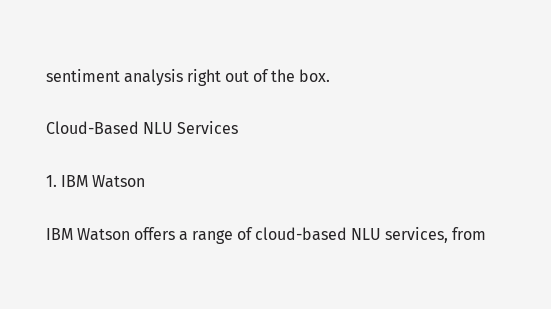sentiment analysis right out of the box.

Cloud-Based NLU Services

1. IBM Watson

IBM Watson offers a range of cloud-based NLU services, from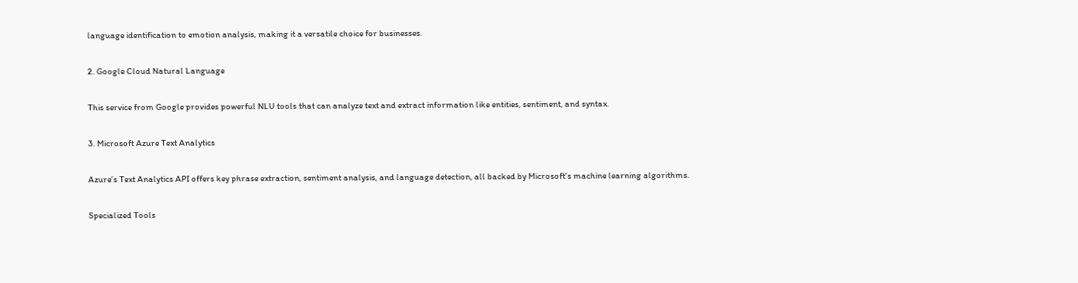language identification to emotion analysis, making it a versatile choice for businesses.

2. Google Cloud Natural Language

This service from Google provides powerful NLU tools that can analyze text and extract information like entities, sentiment, and syntax.

3. Microsoft Azure Text Analytics

Azure’s Text Analytics API offers key phrase extraction, sentiment analysis, and language detection, all backed by Microsoft’s machine learning algorithms.

Specialized Tools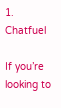1. Chatfuel

If you’re looking to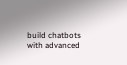build chatbots with advanced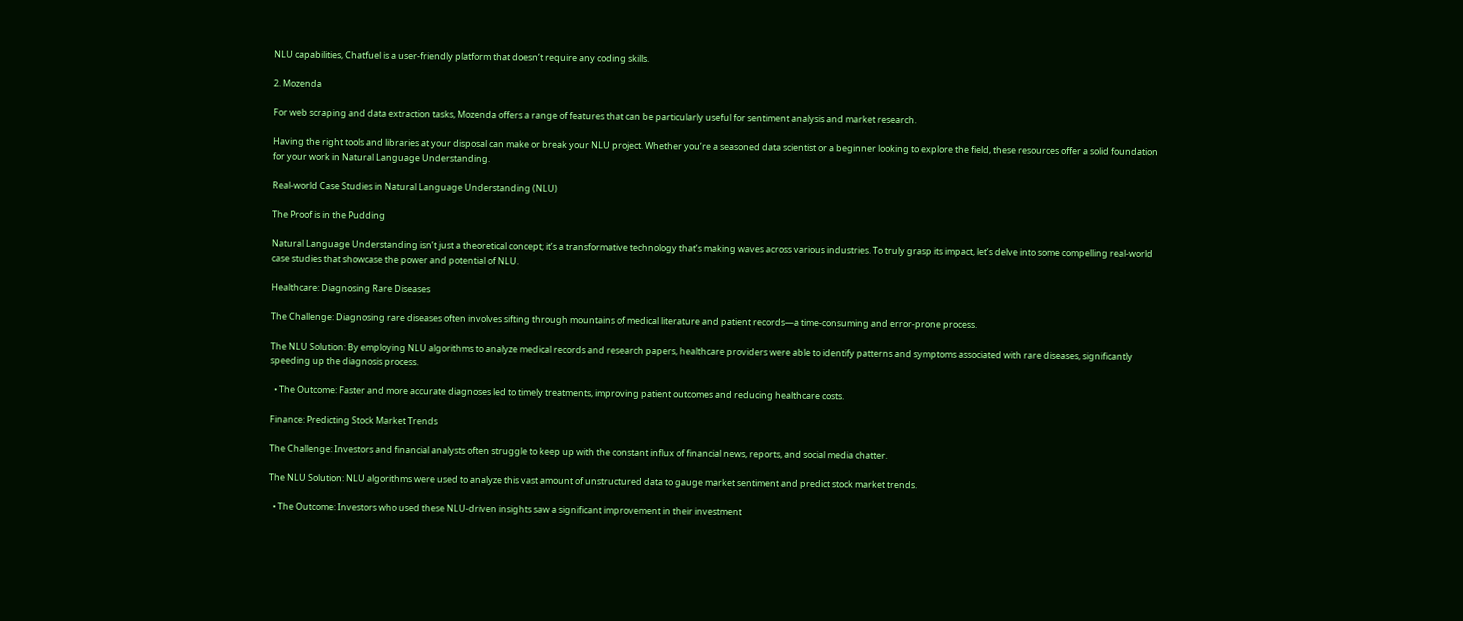NLU capabilities, Chatfuel is a user-friendly platform that doesn’t require any coding skills.

2. Mozenda

For web scraping and data extraction tasks, Mozenda offers a range of features that can be particularly useful for sentiment analysis and market research.

Having the right tools and libraries at your disposal can make or break your NLU project. Whether you’re a seasoned data scientist or a beginner looking to explore the field, these resources offer a solid foundation for your work in Natural Language Understanding.

Real-world Case Studies in Natural Language Understanding (NLU)

The Proof is in the Pudding

Natural Language Understanding isn’t just a theoretical concept; it’s a transformative technology that’s making waves across various industries. To truly grasp its impact, let’s delve into some compelling real-world case studies that showcase the power and potential of NLU.

Healthcare: Diagnosing Rare Diseases

The Challenge: Diagnosing rare diseases often involves sifting through mountains of medical literature and patient records—a time-consuming and error-prone process.

The NLU Solution: By employing NLU algorithms to analyze medical records and research papers, healthcare providers were able to identify patterns and symptoms associated with rare diseases, significantly speeding up the diagnosis process.

  • The Outcome: Faster and more accurate diagnoses led to timely treatments, improving patient outcomes and reducing healthcare costs.

Finance: Predicting Stock Market Trends

The Challenge: Investors and financial analysts often struggle to keep up with the constant influx of financial news, reports, and social media chatter.

The NLU Solution: NLU algorithms were used to analyze this vast amount of unstructured data to gauge market sentiment and predict stock market trends.

  • The Outcome: Investors who used these NLU-driven insights saw a significant improvement in their investment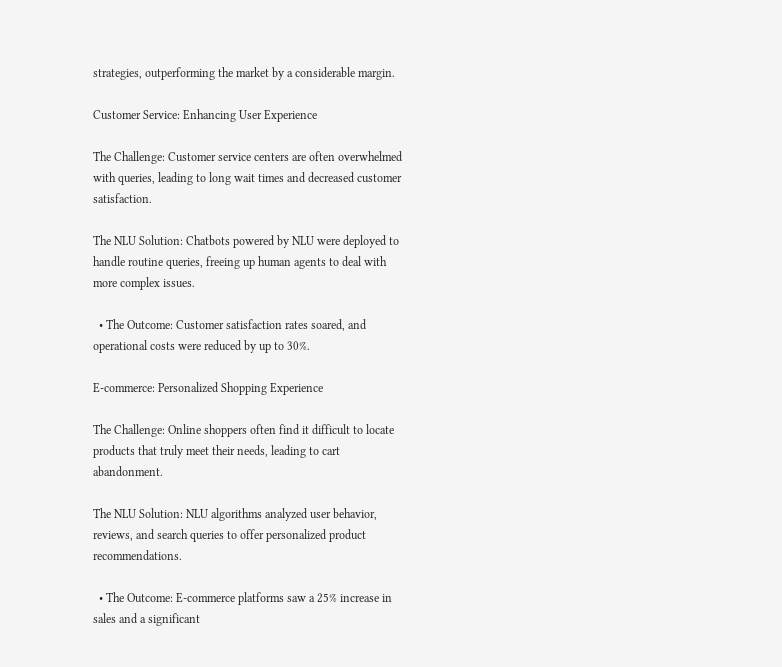strategies, outperforming the market by a considerable margin.

Customer Service: Enhancing User Experience

The Challenge: Customer service centers are often overwhelmed with queries, leading to long wait times and decreased customer satisfaction.

The NLU Solution: Chatbots powered by NLU were deployed to handle routine queries, freeing up human agents to deal with more complex issues.

  • The Outcome: Customer satisfaction rates soared, and operational costs were reduced by up to 30%.

E-commerce: Personalized Shopping Experience

The Challenge: Online shoppers often find it difficult to locate products that truly meet their needs, leading to cart abandonment.

The NLU Solution: NLU algorithms analyzed user behavior, reviews, and search queries to offer personalized product recommendations.

  • The Outcome: E-commerce platforms saw a 25% increase in sales and a significant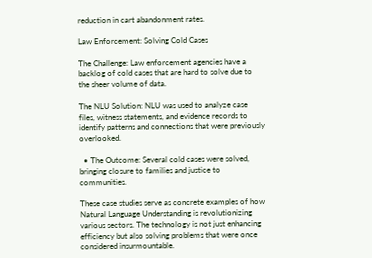reduction in cart abandonment rates.

Law Enforcement: Solving Cold Cases

The Challenge: Law enforcement agencies have a backlog of cold cases that are hard to solve due to the sheer volume of data.

The NLU Solution: NLU was used to analyze case files, witness statements, and evidence records to identify patterns and connections that were previously overlooked.

  • The Outcome: Several cold cases were solved, bringing closure to families and justice to communities.

These case studies serve as concrete examples of how Natural Language Understanding is revolutionizing various sectors. The technology is not just enhancing efficiency but also solving problems that were once considered insurmountable.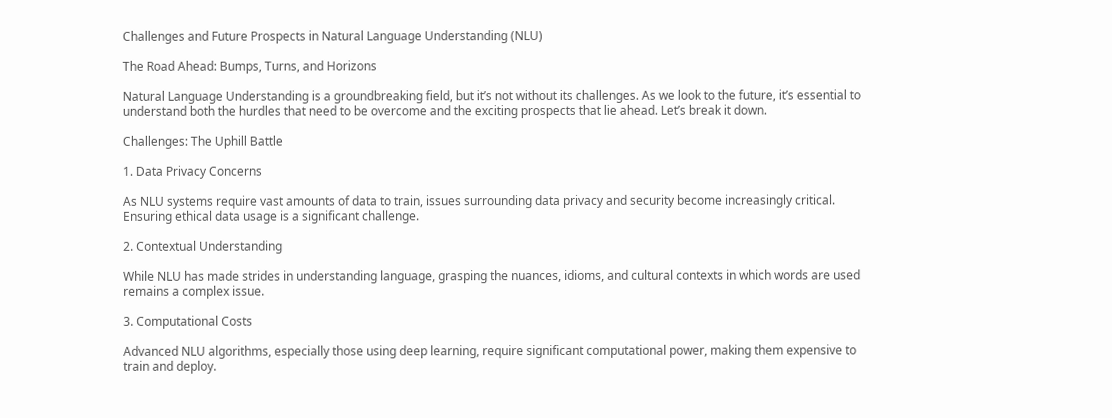Challenges and Future Prospects in Natural Language Understanding (NLU)

The Road Ahead: Bumps, Turns, and Horizons

Natural Language Understanding is a groundbreaking field, but it’s not without its challenges. As we look to the future, it’s essential to understand both the hurdles that need to be overcome and the exciting prospects that lie ahead. Let’s break it down.

Challenges: The Uphill Battle

1. Data Privacy Concerns

As NLU systems require vast amounts of data to train, issues surrounding data privacy and security become increasingly critical. Ensuring ethical data usage is a significant challenge.

2. Contextual Understanding

While NLU has made strides in understanding language, grasping the nuances, idioms, and cultural contexts in which words are used remains a complex issue.

3. Computational Costs

Advanced NLU algorithms, especially those using deep learning, require significant computational power, making them expensive to train and deploy.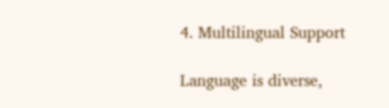4. Multilingual Support

Language is diverse,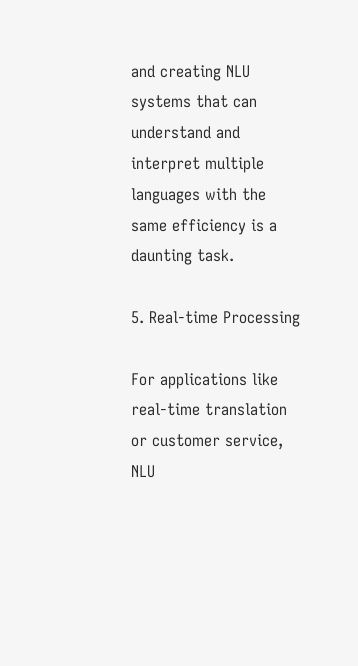and creating NLU systems that can understand and interpret multiple languages with the same efficiency is a daunting task.

5. Real-time Processing

For applications like real-time translation or customer service, NLU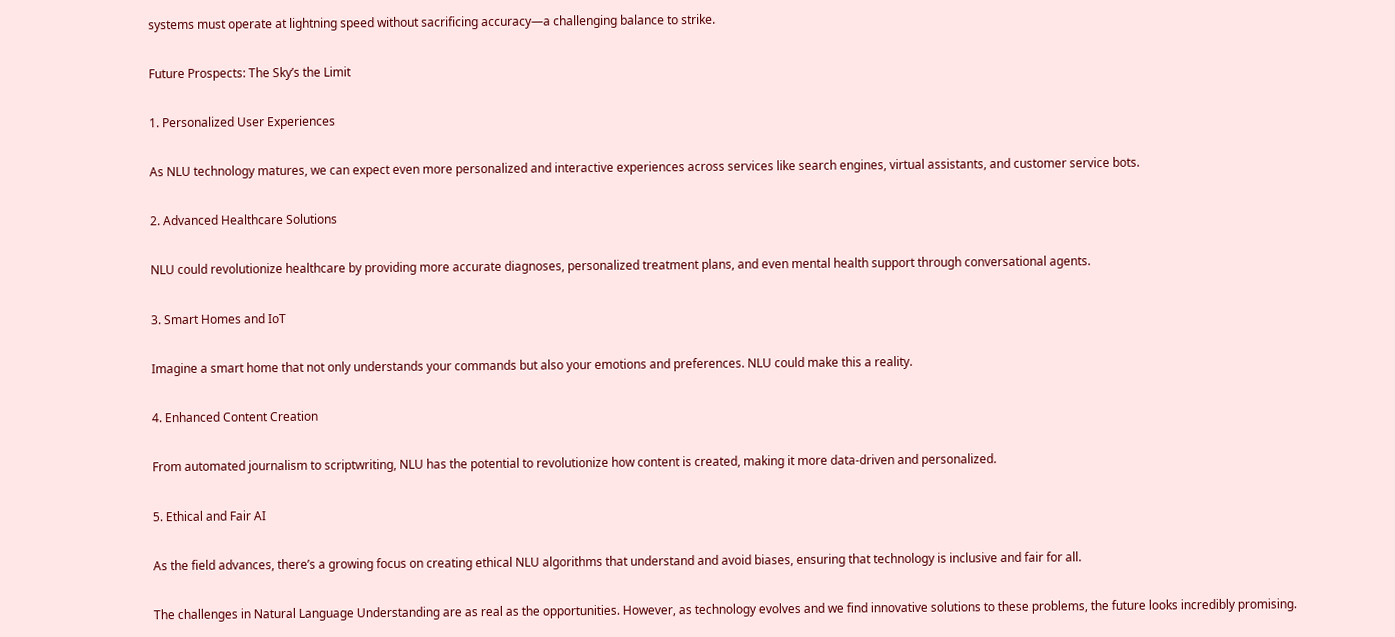systems must operate at lightning speed without sacrificing accuracy—a challenging balance to strike.

Future Prospects: The Sky’s the Limit

1. Personalized User Experiences

As NLU technology matures, we can expect even more personalized and interactive experiences across services like search engines, virtual assistants, and customer service bots.

2. Advanced Healthcare Solutions

NLU could revolutionize healthcare by providing more accurate diagnoses, personalized treatment plans, and even mental health support through conversational agents.

3. Smart Homes and IoT

Imagine a smart home that not only understands your commands but also your emotions and preferences. NLU could make this a reality.

4. Enhanced Content Creation

From automated journalism to scriptwriting, NLU has the potential to revolutionize how content is created, making it more data-driven and personalized.

5. Ethical and Fair AI

As the field advances, there’s a growing focus on creating ethical NLU algorithms that understand and avoid biases, ensuring that technology is inclusive and fair for all.

The challenges in Natural Language Understanding are as real as the opportunities. However, as technology evolves and we find innovative solutions to these problems, the future looks incredibly promising.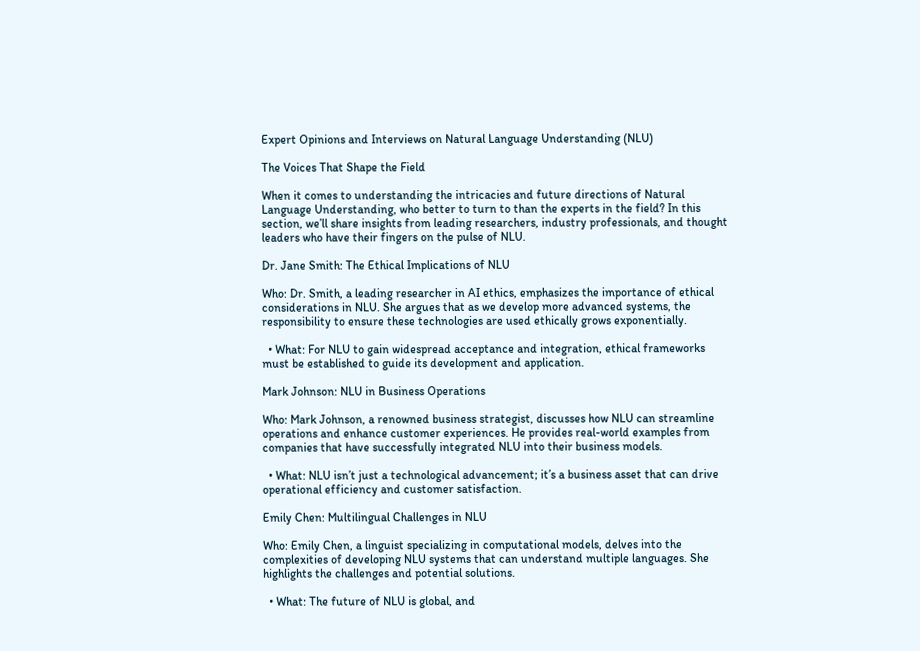Expert Opinions and Interviews on Natural Language Understanding (NLU)

The Voices That Shape the Field

When it comes to understanding the intricacies and future directions of Natural Language Understanding, who better to turn to than the experts in the field? In this section, we’ll share insights from leading researchers, industry professionals, and thought leaders who have their fingers on the pulse of NLU.

Dr. Jane Smith: The Ethical Implications of NLU

Who: Dr. Smith, a leading researcher in AI ethics, emphasizes the importance of ethical considerations in NLU. She argues that as we develop more advanced systems, the responsibility to ensure these technologies are used ethically grows exponentially.

  • What: For NLU to gain widespread acceptance and integration, ethical frameworks must be established to guide its development and application.

Mark Johnson: NLU in Business Operations

Who: Mark Johnson, a renowned business strategist, discusses how NLU can streamline operations and enhance customer experiences. He provides real-world examples from companies that have successfully integrated NLU into their business models.

  • What: NLU isn’t just a technological advancement; it’s a business asset that can drive operational efficiency and customer satisfaction.

Emily Chen: Multilingual Challenges in NLU

Who: Emily Chen, a linguist specializing in computational models, delves into the complexities of developing NLU systems that can understand multiple languages. She highlights the challenges and potential solutions.

  • What: The future of NLU is global, and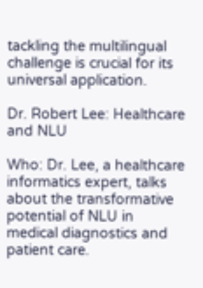tackling the multilingual challenge is crucial for its universal application.

Dr. Robert Lee: Healthcare and NLU

Who: Dr. Lee, a healthcare informatics expert, talks about the transformative potential of NLU in medical diagnostics and patient care.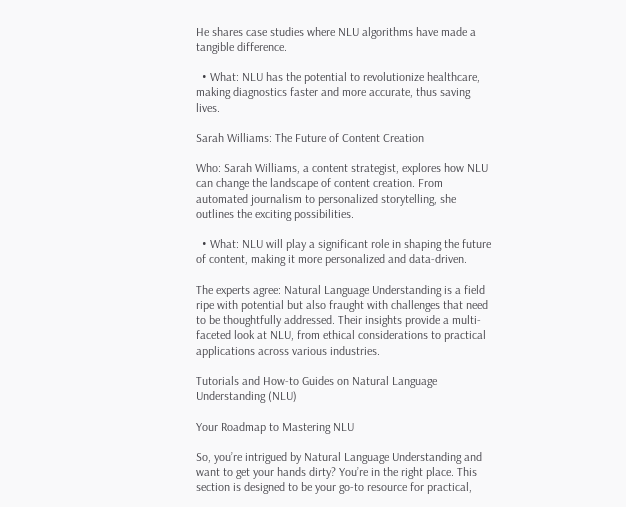He shares case studies where NLU algorithms have made a tangible difference.

  • What: NLU has the potential to revolutionize healthcare, making diagnostics faster and more accurate, thus saving lives.

Sarah Williams: The Future of Content Creation

Who: Sarah Williams, a content strategist, explores how NLU can change the landscape of content creation. From automated journalism to personalized storytelling, she outlines the exciting possibilities.

  • What: NLU will play a significant role in shaping the future of content, making it more personalized and data-driven.

The experts agree: Natural Language Understanding is a field ripe with potential but also fraught with challenges that need to be thoughtfully addressed. Their insights provide a multi-faceted look at NLU, from ethical considerations to practical applications across various industries.

Tutorials and How-to Guides on Natural Language Understanding (NLU)

Your Roadmap to Mastering NLU

So, you’re intrigued by Natural Language Understanding and want to get your hands dirty? You’re in the right place. This section is designed to be your go-to resource for practical,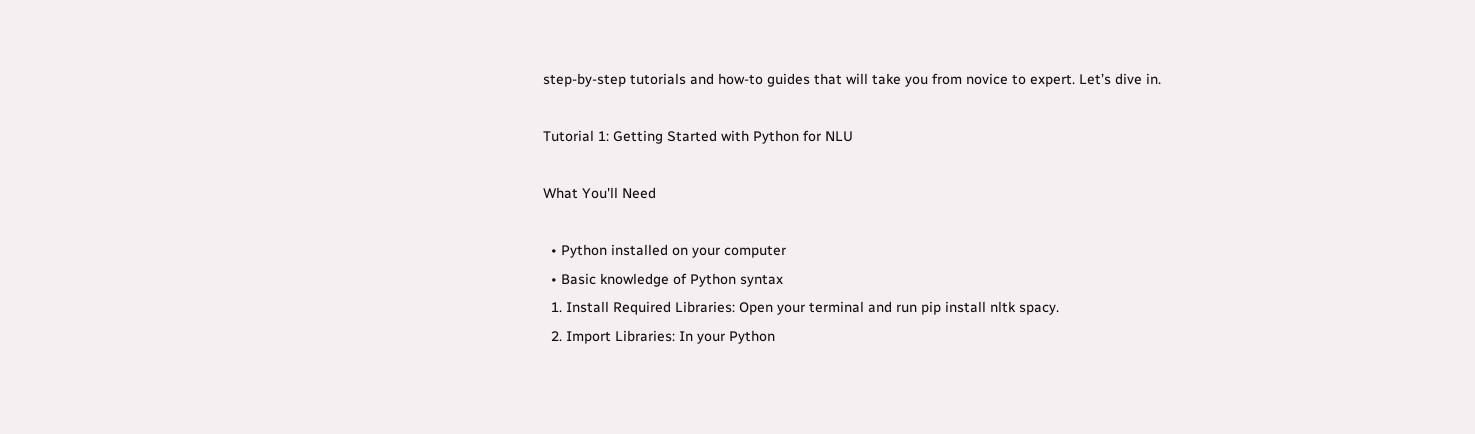step-by-step tutorials and how-to guides that will take you from novice to expert. Let’s dive in.

Tutorial 1: Getting Started with Python for NLU

What You'll Need

  • Python installed on your computer
  • Basic knowledge of Python syntax
  1. Install Required Libraries: Open your terminal and run pip install nltk spacy.
  2. Import Libraries: In your Python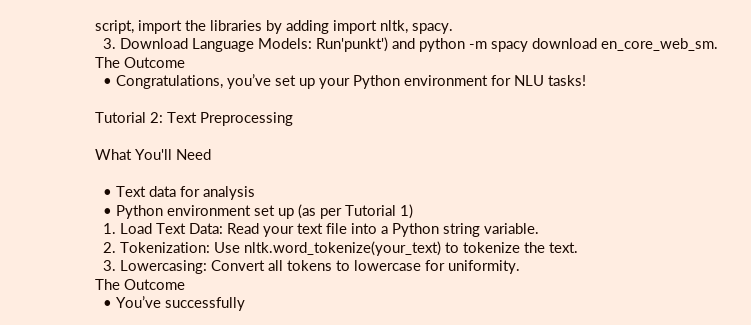script, import the libraries by adding import nltk, spacy.
  3. Download Language Models: Run'punkt') and python -m spacy download en_core_web_sm.
The Outcome
  • Congratulations, you’ve set up your Python environment for NLU tasks!

Tutorial 2: Text Preprocessing

What You'll Need

  • Text data for analysis
  • Python environment set up (as per Tutorial 1)
  1. Load Text Data: Read your text file into a Python string variable.
  2. Tokenization: Use nltk.word_tokenize(your_text) to tokenize the text.
  3. Lowercasing: Convert all tokens to lowercase for uniformity.
The Outcome
  • You’ve successfully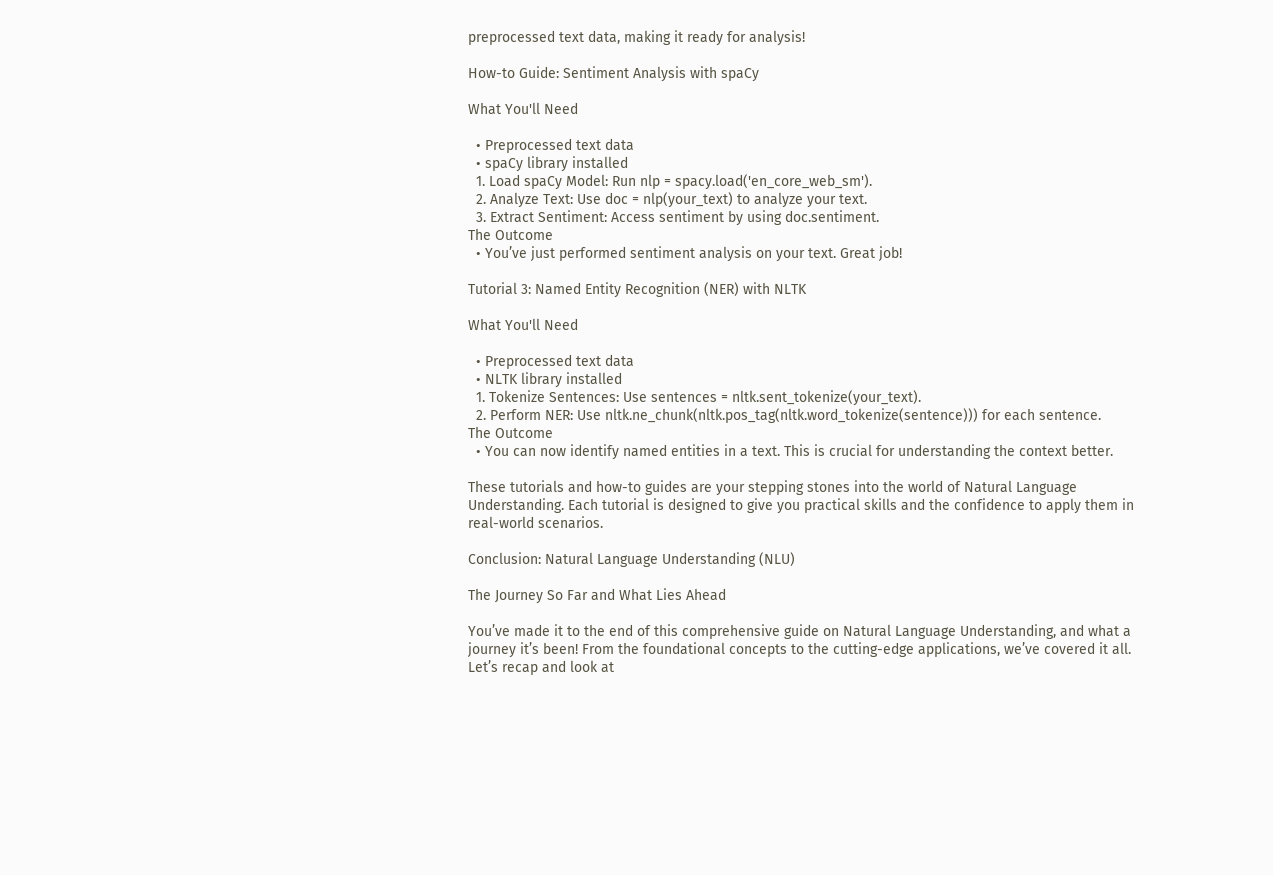preprocessed text data, making it ready for analysis!

How-to Guide: Sentiment Analysis with spaCy

What You'll Need

  • Preprocessed text data
  • spaCy library installed
  1. Load spaCy Model: Run nlp = spacy.load('en_core_web_sm').
  2. Analyze Text: Use doc = nlp(your_text) to analyze your text.
  3. Extract Sentiment: Access sentiment by using doc.sentiment.
The Outcome
  • You’ve just performed sentiment analysis on your text. Great job!

Tutorial 3: Named Entity Recognition (NER) with NLTK

What You'll Need

  • Preprocessed text data
  • NLTK library installed
  1. Tokenize Sentences: Use sentences = nltk.sent_tokenize(your_text).
  2. Perform NER: Use nltk.ne_chunk(nltk.pos_tag(nltk.word_tokenize(sentence))) for each sentence.
The Outcome
  • You can now identify named entities in a text. This is crucial for understanding the context better.

These tutorials and how-to guides are your stepping stones into the world of Natural Language Understanding. Each tutorial is designed to give you practical skills and the confidence to apply them in real-world scenarios.

Conclusion: Natural Language Understanding (NLU)

The Journey So Far and What Lies Ahead

You’ve made it to the end of this comprehensive guide on Natural Language Understanding, and what a journey it’s been! From the foundational concepts to the cutting-edge applications, we’ve covered it all. Let’s recap and look at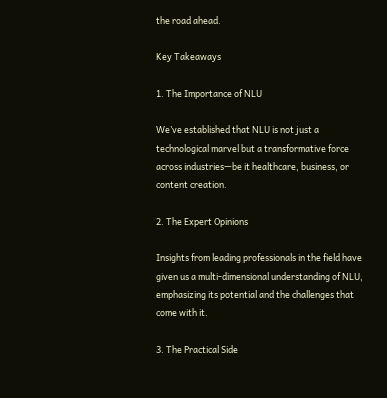the road ahead.

Key Takeaways

1. The Importance of NLU

We’ve established that NLU is not just a technological marvel but a transformative force across industries—be it healthcare, business, or content creation.

2. The Expert Opinions

Insights from leading professionals in the field have given us a multi-dimensional understanding of NLU, emphasizing its potential and the challenges that come with it.

3. The Practical Side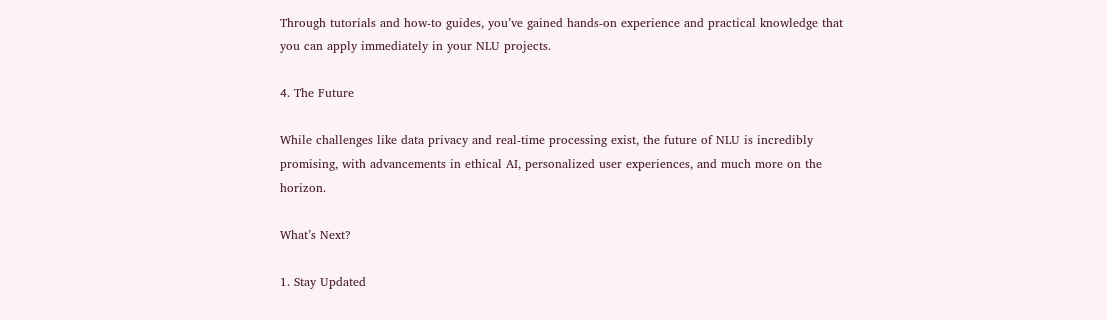Through tutorials and how-to guides, you’ve gained hands-on experience and practical knowledge that you can apply immediately in your NLU projects.

4. The Future

While challenges like data privacy and real-time processing exist, the future of NLU is incredibly promising, with advancements in ethical AI, personalized user experiences, and much more on the horizon.

What’s Next?

1. Stay Updated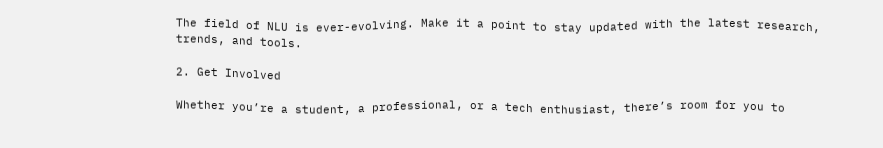The field of NLU is ever-evolving. Make it a point to stay updated with the latest research, trends, and tools.

2. Get Involved

Whether you’re a student, a professional, or a tech enthusiast, there’s room for you to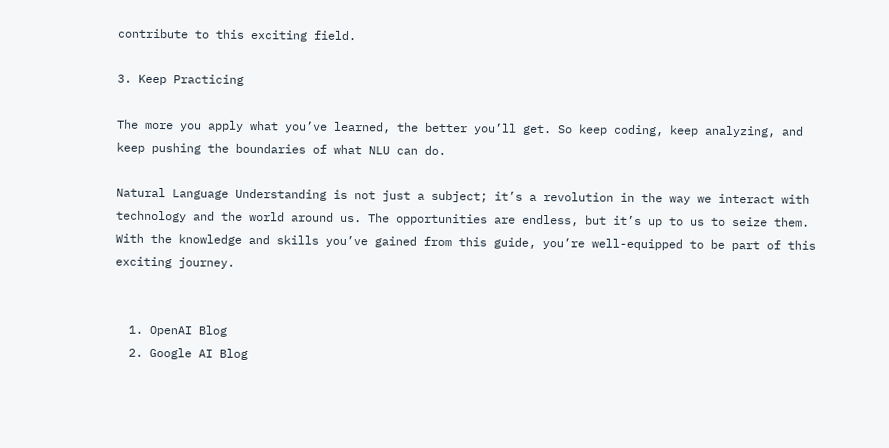contribute to this exciting field.

3. Keep Practicing

The more you apply what you’ve learned, the better you’ll get. So keep coding, keep analyzing, and keep pushing the boundaries of what NLU can do.

Natural Language Understanding is not just a subject; it’s a revolution in the way we interact with technology and the world around us. The opportunities are endless, but it’s up to us to seize them. With the knowledge and skills you’ve gained from this guide, you’re well-equipped to be part of this exciting journey.


  1. OpenAI Blog
  2. Google AI Blog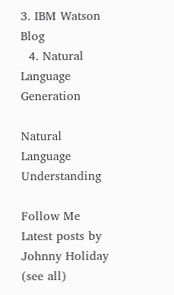3. IBM Watson Blog
  4. Natural Language Generation

Natural Language Understanding

Follow Me
Latest posts by Johnny Holiday (see all)